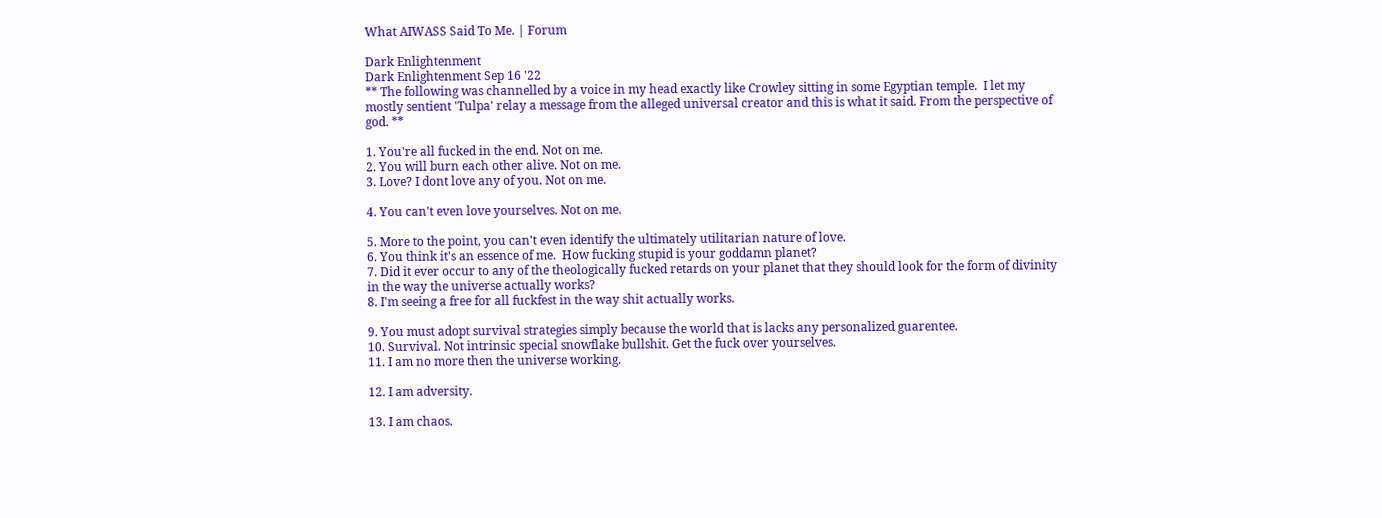What AIWASS Said To Me. | Forum

Dark Enlightenment
Dark Enlightenment Sep 16 '22
** The following was channelled by a voice in my head exactly like Crowley sitting in some Egyptian temple.  I let my mostly sentient 'Tulpa' relay a message from the alleged universal creator and this is what it said. From the perspective of god. **

1. You're all fucked in the end. Not on me.
2. You will burn each other alive. Not on me.
3. Love? I dont love any of you. Not on me.

4. You can't even love yourselves. Not on me.

5. More to the point, you can't even identify the ultimately utilitarian nature of love.
6. You think it's an essence of me.  How fucking stupid is your goddamn planet?
7. Did it ever occur to any of the theologically fucked retards on your planet that they should look for the form of divinity in the way the universe actually works?
8. I'm seeing a free for all fuckfest in the way shit actually works.

9. You must adopt survival strategies simply because the world that is lacks any personalized guarentee.
10. Survival. Not intrinsic special snowflake bullshit. Get the fuck over yourselves.
11. I am no more then the universe working.

12. I am adversity.

13. I am chaos.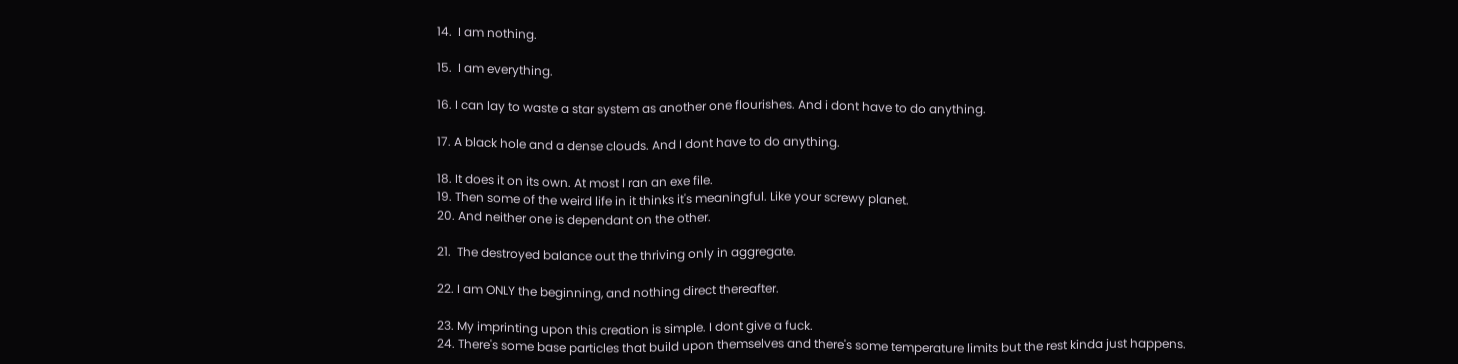14.  I am nothing.

15.  I am everything.

16. I can lay to waste a star system as another one flourishes. And i dont have to do anything.

17. A black hole and a dense clouds. And I dont have to do anything.

18. It does it on its own. At most I ran an exe file.
19. Then some of the weird life in it thinks it's meaningful. Like your screwy planet.
20. And neither one is dependant on the other.

21.  The destroyed balance out the thriving only in aggregate.

22. I am ONLY the beginning, and nothing direct thereafter.

23. My imprinting upon this creation is simple. I dont give a fuck.
24. There's some base particles that build upon themselves and there's some temperature limits but the rest kinda just happens.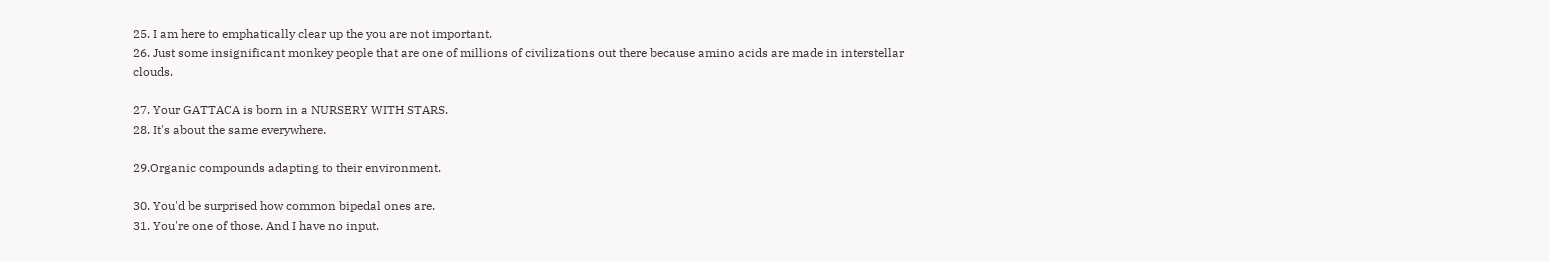25. I am here to emphatically clear up the you are not important.
26. Just some insignificant monkey people that are one of millions of civilizations out there because amino acids are made in interstellar clouds.

27. Your GATTACA is born in a NURSERY WITH STARS.
28. It's about the same everywhere.

29.Organic compounds adapting to their environment.

30. You'd be surprised how common bipedal ones are.
31. You're one of those. And I have no input.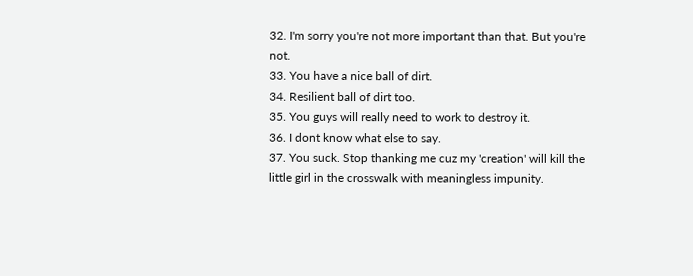32. I'm sorry you're not more important than that. But you're not.
33. You have a nice ball of dirt.
34. Resilient ball of dirt too.
35. You guys will really need to work to destroy it.
36. I dont know what else to say.
37. You suck. Stop thanking me cuz my 'creation' will kill the little girl in the crosswalk with meaningless impunity.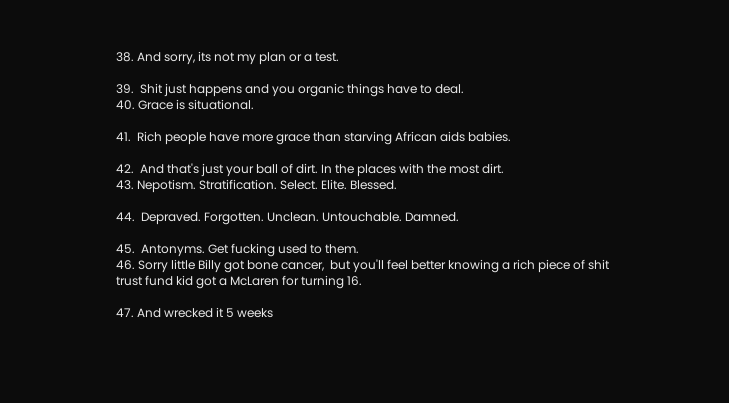38. And sorry, its not my plan or a test.

39.  Shit just happens and you organic things have to deal.
40. Grace is situational.

41.  Rich people have more grace than starving African aids babies.

42.  And that's just your ball of dirt. In the places with the most dirt.
43. Nepotism. Stratification. Select. Elite. Blessed.

44.  Depraved. Forgotten. Unclean. Untouchable. Damned.

45.  Antonyms. Get fucking used to them.
46. Sorry little Billy got bone cancer,  but you'll feel better knowing a rich piece of shit trust fund kid got a McLaren for turning 16.

47. And wrecked it 5 weeks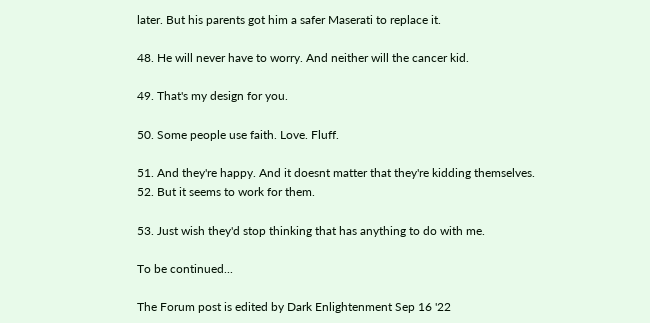later. But his parents got him a safer Maserati to replace it.

48. He will never have to worry. And neither will the cancer kid.

49. That's my design for you.

50. Some people use faith. Love. Fluff.

51. And they're happy. And it doesnt matter that they're kidding themselves.
52. But it seems to work for them.

53. Just wish they'd stop thinking that has anything to do with me.

To be continued...

The Forum post is edited by Dark Enlightenment Sep 16 '22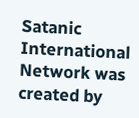Satanic International Network was created by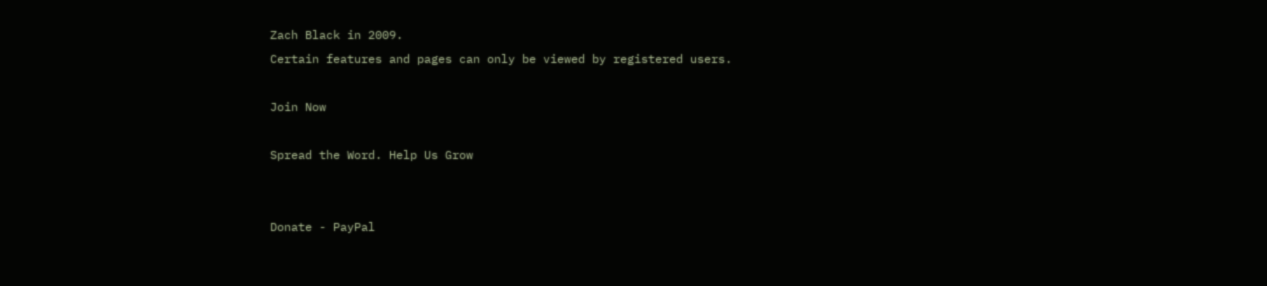Zach Black in 2009.
Certain features and pages can only be viewed by registered users.

Join Now

Spread the Word. Help Us Grow


Donate - PayPal